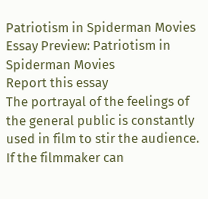Patriotism in Spiderman Movies
Essay Preview: Patriotism in Spiderman Movies
Report this essay
The portrayal of the feelings of the general public is constantly used in film to stir the audience. If the filmmaker can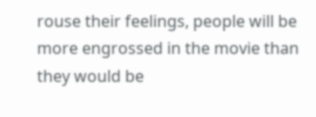rouse their feelings, people will be more engrossed in the movie than they would be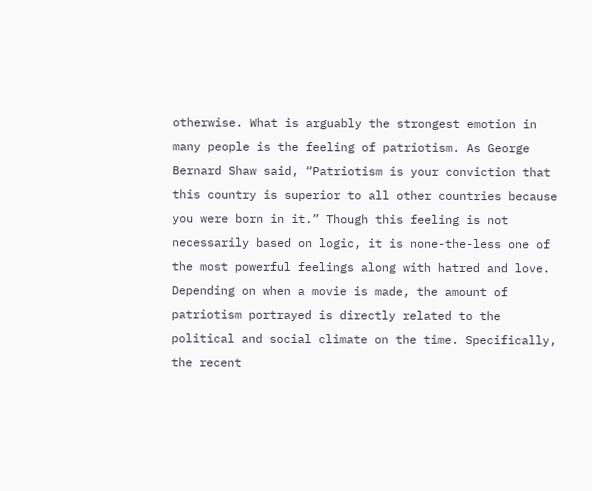otherwise. What is arguably the strongest emotion in many people is the feeling of patriotism. As George Bernard Shaw said, “Patriotism is your conviction that this country is superior to all other countries because you were born in it.” Though this feeling is not necessarily based on logic, it is none-the-less one of the most powerful feelings along with hatred and love. Depending on when a movie is made, the amount of patriotism portrayed is directly related to the political and social climate on the time. Specifically, the recent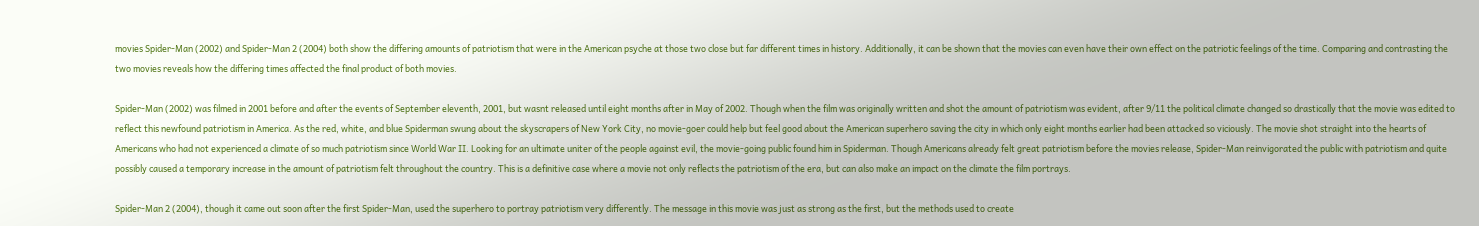movies Spider-Man (2002) and Spider-Man 2 (2004) both show the differing amounts of patriotism that were in the American psyche at those two close but far different times in history. Additionally, it can be shown that the movies can even have their own effect on the patriotic feelings of the time. Comparing and contrasting the two movies reveals how the differing times affected the final product of both movies.

Spider-Man (2002) was filmed in 2001 before and after the events of September eleventh, 2001, but wasnt released until eight months after in May of 2002. Though when the film was originally written and shot the amount of patriotism was evident, after 9/11 the political climate changed so drastically that the movie was edited to reflect this newfound patriotism in America. As the red, white, and blue Spiderman swung about the skyscrapers of New York City, no movie-goer could help but feel good about the American superhero saving the city in which only eight months earlier had been attacked so viciously. The movie shot straight into the hearts of Americans who had not experienced a climate of so much patriotism since World War II. Looking for an ultimate uniter of the people against evil, the movie-going public found him in Spiderman. Though Americans already felt great patriotism before the movies release, Spider-Man reinvigorated the public with patriotism and quite possibly caused a temporary increase in the amount of patriotism felt throughout the country. This is a definitive case where a movie not only reflects the patriotism of the era, but can also make an impact on the climate the film portrays.

Spider-Man 2 (2004), though it came out soon after the first Spider-Man, used the superhero to portray patriotism very differently. The message in this movie was just as strong as the first, but the methods used to create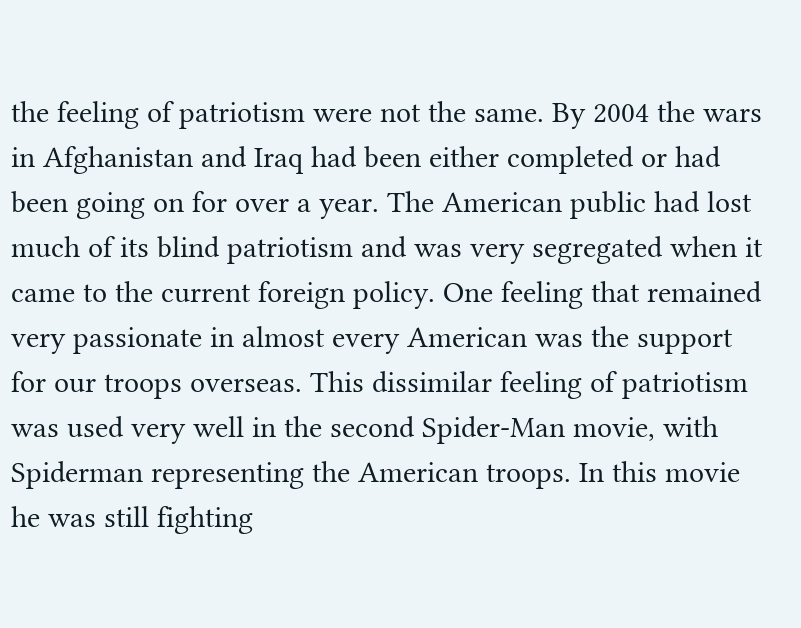the feeling of patriotism were not the same. By 2004 the wars in Afghanistan and Iraq had been either completed or had been going on for over a year. The American public had lost much of its blind patriotism and was very segregated when it came to the current foreign policy. One feeling that remained very passionate in almost every American was the support for our troops overseas. This dissimilar feeling of patriotism was used very well in the second Spider-Man movie, with Spiderman representing the American troops. In this movie he was still fighting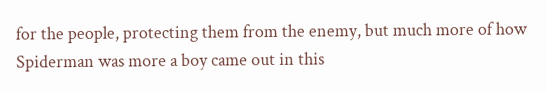for the people, protecting them from the enemy, but much more of how Spiderman was more a boy came out in this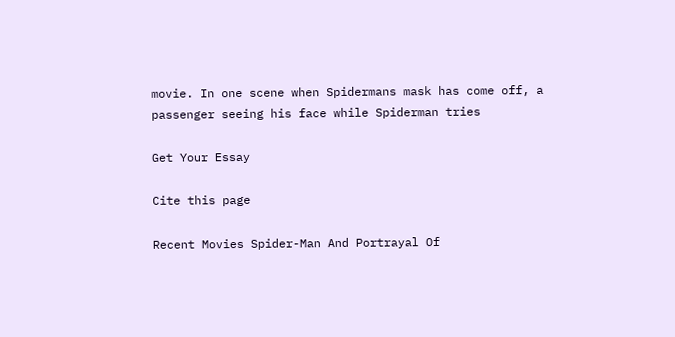movie. In one scene when Spidermans mask has come off, a passenger seeing his face while Spiderman tries

Get Your Essay

Cite this page

Recent Movies Spider-Man And Portrayal Of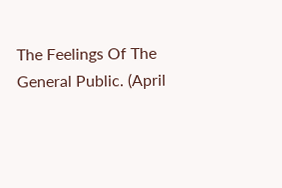The Feelings Of The General Public. (April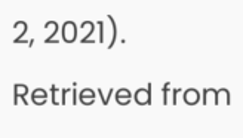2, 2021). Retrieved from